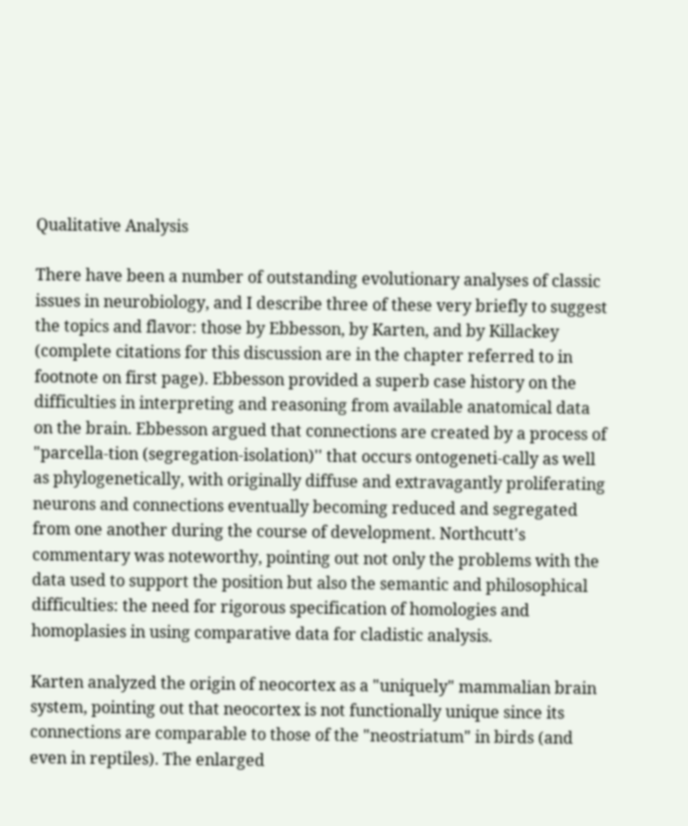Qualitative Analysis

There have been a number of outstanding evolutionary analyses of classic issues in neurobiology, and I describe three of these very briefly to suggest the topics and flavor: those by Ebbesson, by Karten, and by Killackey (complete citations for this discussion are in the chapter referred to in footnote on first page). Ebbesson provided a superb case history on the difficulties in interpreting and reasoning from available anatomical data on the brain. Ebbesson argued that connections are created by a process of "parcella-tion (segregation-isolation)'' that occurs ontogeneti-cally as well as phylogenetically, with originally diffuse and extravagantly proliferating neurons and connections eventually becoming reduced and segregated from one another during the course of development. Northcutt's commentary was noteworthy, pointing out not only the problems with the data used to support the position but also the semantic and philosophical difficulties: the need for rigorous specification of homologies and homoplasies in using comparative data for cladistic analysis.

Karten analyzed the origin of neocortex as a "uniquely" mammalian brain system, pointing out that neocortex is not functionally unique since its connections are comparable to those of the "neostriatum" in birds (and even in reptiles). The enlarged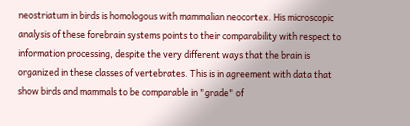neostriatum in birds is homologous with mammalian neocortex. His microscopic analysis of these forebrain systems points to their comparability with respect to information processing, despite the very different ways that the brain is organized in these classes of vertebrates. This is in agreement with data that show birds and mammals to be comparable in "grade" of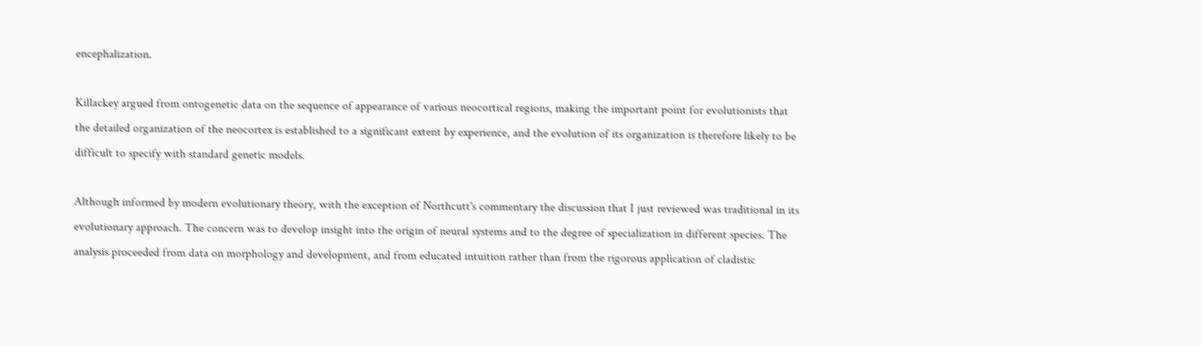encephalization.

Killackey argued from ontogenetic data on the sequence of appearance of various neocortical regions, making the important point for evolutionists that the detailed organization of the neocortex is established to a significant extent by experience, and the evolution of its organization is therefore likely to be difficult to specify with standard genetic models.

Although informed by modern evolutionary theory, with the exception of Northcutt's commentary the discussion that I just reviewed was traditional in its evolutionary approach. The concern was to develop insight into the origin of neural systems and to the degree of specialization in different species. The analysis proceeded from data on morphology and development, and from educated intuition rather than from the rigorous application of cladistic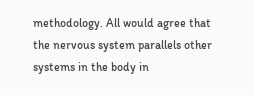methodology. All would agree that the nervous system parallels other systems in the body in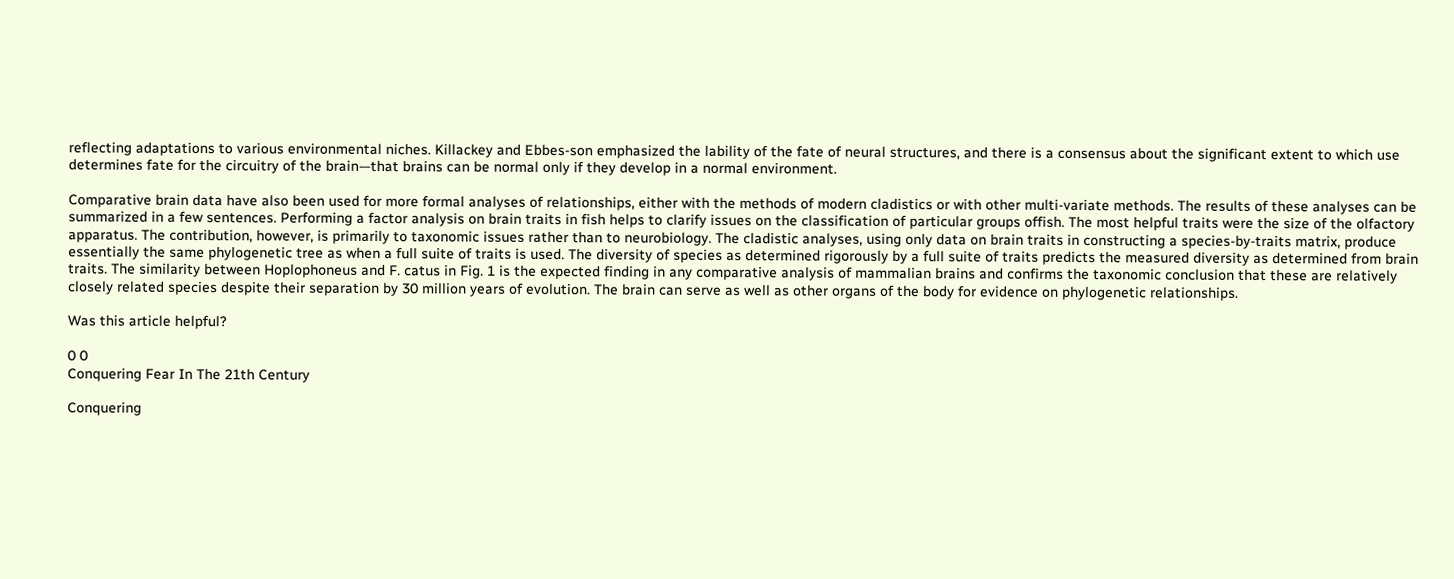reflecting adaptations to various environmental niches. Killackey and Ebbes-son emphasized the lability of the fate of neural structures, and there is a consensus about the significant extent to which use determines fate for the circuitry of the brain—that brains can be normal only if they develop in a normal environment.

Comparative brain data have also been used for more formal analyses of relationships, either with the methods of modern cladistics or with other multi-variate methods. The results of these analyses can be summarized in a few sentences. Performing a factor analysis on brain traits in fish helps to clarify issues on the classification of particular groups offish. The most helpful traits were the size of the olfactory apparatus. The contribution, however, is primarily to taxonomic issues rather than to neurobiology. The cladistic analyses, using only data on brain traits in constructing a species-by-traits matrix, produce essentially the same phylogenetic tree as when a full suite of traits is used. The diversity of species as determined rigorously by a full suite of traits predicts the measured diversity as determined from brain traits. The similarity between Hoplophoneus and F. catus in Fig. 1 is the expected finding in any comparative analysis of mammalian brains and confirms the taxonomic conclusion that these are relatively closely related species despite their separation by 30 million years of evolution. The brain can serve as well as other organs of the body for evidence on phylogenetic relationships.

Was this article helpful?

0 0
Conquering Fear In The 21th Century

Conquering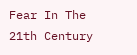Fear In The 21th Century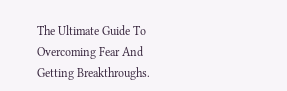The Ultimate Guide To Overcoming Fear And Getting Breakthroughs.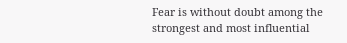Fear is without doubt among the strongest and most influential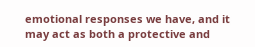emotional responses we have, and it may act as both a protective and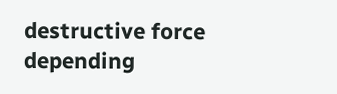destructive force depending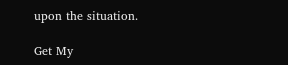upon the situation.

Get My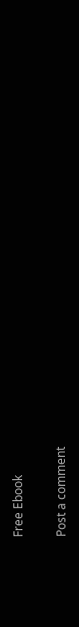Free Ebook

Post a comment